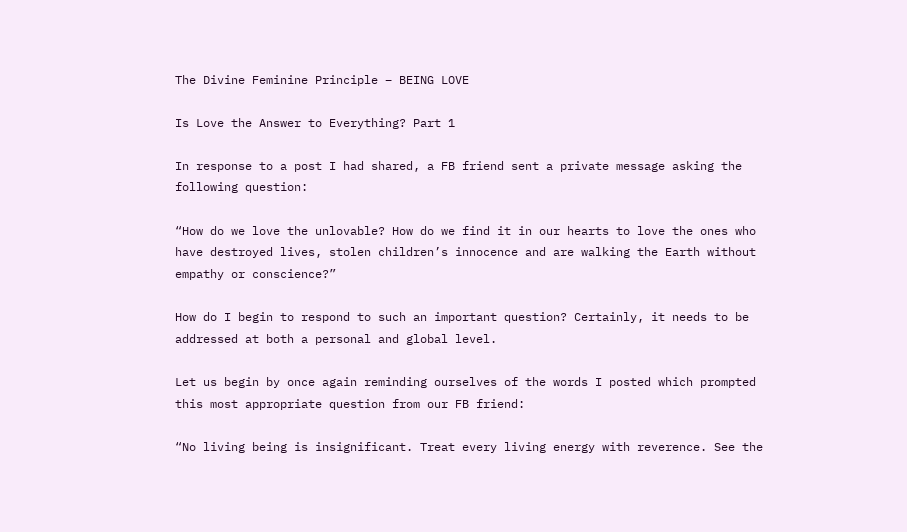The Divine Feminine Principle – BEING LOVE

Is Love the Answer to Everything? Part 1

In response to a post I had shared, a FB friend sent a private message asking the following question:

“How do we love the unlovable? How do we find it in our hearts to love the ones who have destroyed lives, stolen children’s innocence and are walking the Earth without empathy or conscience?”

How do I begin to respond to such an important question? Certainly, it needs to be addressed at both a personal and global level.

Let us begin by once again reminding ourselves of the words I posted which prompted this most appropriate question from our FB friend:

“No living being is insignificant. Treat every living energy with reverence. See the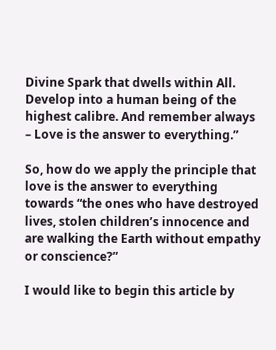Divine Spark that dwells within All. Develop into a human being of the highest calibre. And remember always – Love is the answer to everything.”

So, how do we apply the principle that love is the answer to everything towards “the ones who have destroyed lives, stolen children’s innocence and are walking the Earth without empathy or conscience?”

I would like to begin this article by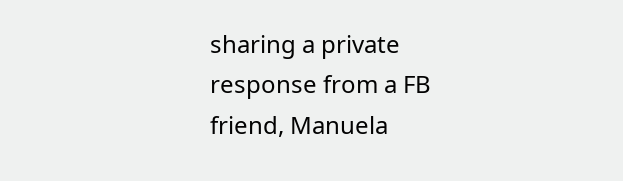sharing a private response from a FB friend, Manuela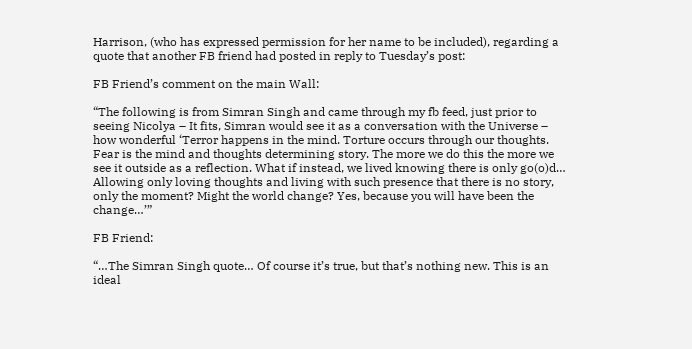Harrison, (who has expressed permission for her name to be included), regarding a quote that another FB friend had posted in reply to Tuesday’s post:

FB Friend’s comment on the main Wall:

“The following is from Simran Singh and came through my fb feed, just prior to seeing Nicolya – It fits, Simran would see it as a conversation with the Universe – how wonderful ‘Terror happens in the mind. Torture occurs through our thoughts. Fear is the mind and thoughts determining story. The more we do this the more we see it outside as a reflection. What if instead, we lived knowing there is only go(o)d… Allowing only loving thoughts and living with such presence that there is no story, only the moment? Might the world change? Yes, because you will have been the change…’”

FB Friend:

“…The Simran Singh quote… Of course it’s true, but that’s nothing new. This is an ideal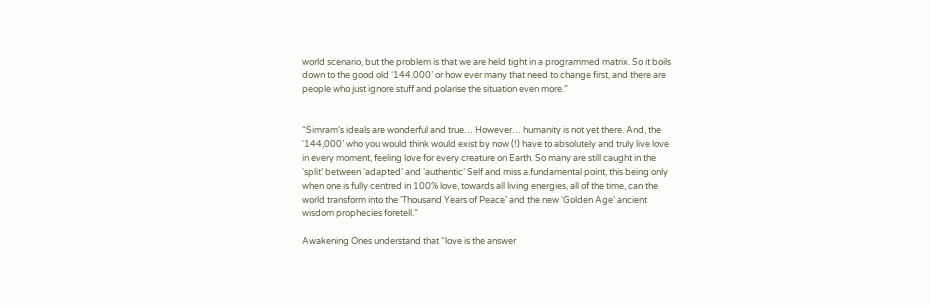world scenario, but the problem is that we are held tight in a programmed matrix. So it boils down to the good old ‘144.000’ or how ever many that need to change first, and there are people who just ignore stuff and polarise the situation even more.”


“Simram’s ideals are wonderful and true… However… humanity is not yet there. And, the ‘144,000’ who you would think would exist by now (!) have to absolutely and truly live love in every moment, feeling love for every creature on Earth. So many are still caught in the ‘split’ between ‘adapted’ and ‘authentic’ Self and miss a fundamental point, this being only when one is fully centred in 100% love, towards all living energies, all of the time, can the world transform into the ‘Thousand Years of Peace’ and the new ‘Golden Age’ ancient wisdom prophecies foretell.”

Awakening Ones understand that “love is the answer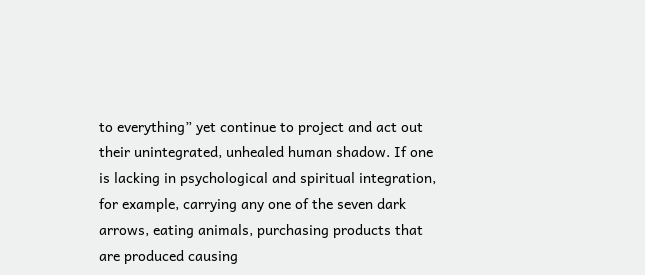to everything” yet continue to project and act out their unintegrated, unhealed human shadow. If one is lacking in psychological and spiritual integration, for example, carrying any one of the seven dark arrows, eating animals, purchasing products that are produced causing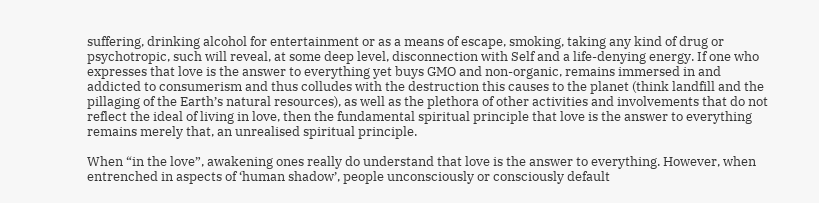suffering, drinking alcohol for entertainment or as a means of escape, smoking, taking any kind of drug or psychotropic, such will reveal, at some deep level, disconnection with Self and a life-denying energy. If one who expresses that love is the answer to everything yet buys GMO and non-organic, remains immersed in and addicted to consumerism and thus colludes with the destruction this causes to the planet (think landfill and the pillaging of the Earth’s natural resources), as well as the plethora of other activities and involvements that do not reflect the ideal of living in love, then the fundamental spiritual principle that love is the answer to everything remains merely that, an unrealised spiritual principle.

When “in the love”, awakening ones really do understand that love is the answer to everything. However, when entrenched in aspects of ‘human shadow’, people unconsciously or consciously default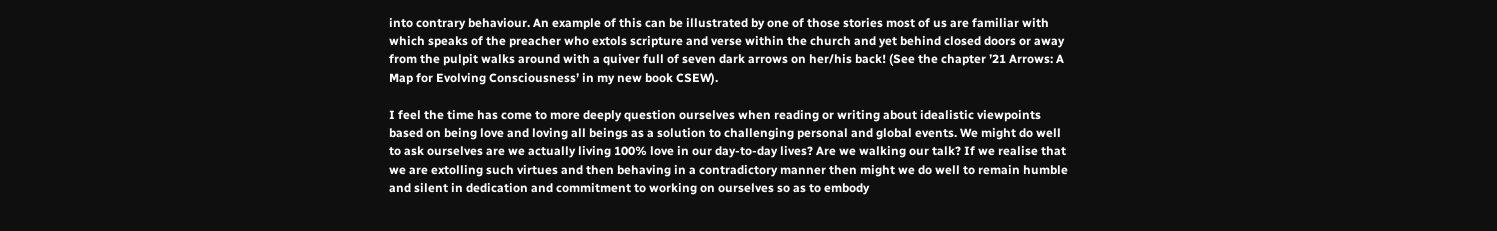into contrary behaviour. An example of this can be illustrated by one of those stories most of us are familiar with which speaks of the preacher who extols scripture and verse within the church and yet behind closed doors or away from the pulpit walks around with a quiver full of seven dark arrows on her/his back! (See the chapter ’21 Arrows: A Map for Evolving Consciousness’ in my new book CSEW).

I feel the time has come to more deeply question ourselves when reading or writing about idealistic viewpoints based on being love and loving all beings as a solution to challenging personal and global events. We might do well to ask ourselves are we actually living 100% love in our day-to-day lives? Are we walking our talk? If we realise that we are extolling such virtues and then behaving in a contradictory manner then might we do well to remain humble and silent in dedication and commitment to working on ourselves so as to embody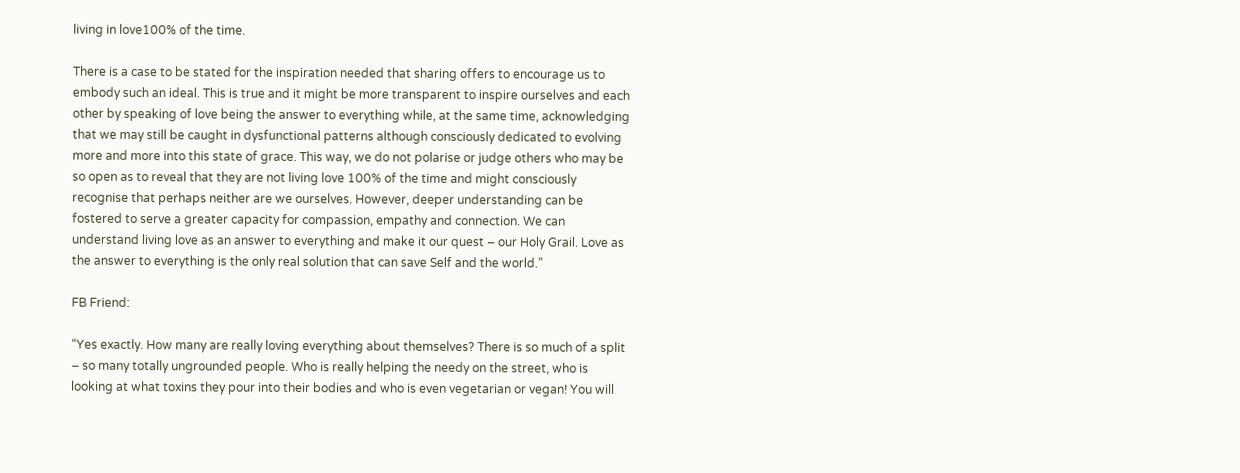living in love100% of the time.

There is a case to be stated for the inspiration needed that sharing offers to encourage us to embody such an ideal. This is true and it might be more transparent to inspire ourselves and each other by speaking of love being the answer to everything while, at the same time, acknowledging that we may still be caught in dysfunctional patterns although consciously dedicated to evolving more and more into this state of grace. This way, we do not polarise or judge others who may be so open as to reveal that they are not living love 100% of the time and might consciously recognise that perhaps neither are we ourselves. However, deeper understanding can be fostered to serve a greater capacity for compassion, empathy and connection. We can understand living love as an answer to everything and make it our quest – our Holy Grail. Love as the answer to everything is the only real solution that can save Self and the world.”

FB Friend:

“Yes exactly. How many are really loving everything about themselves? There is so much of a split – so many totally ungrounded people. Who is really helping the needy on the street, who is looking at what toxins they pour into their bodies and who is even vegetarian or vegan! You will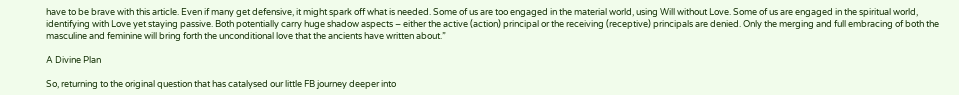have to be brave with this article. Even if many get defensive, it might spark off what is needed. Some of us are too engaged in the material world, using Will without Love. Some of us are engaged in the spiritual world, identifying with Love yet staying passive. Both potentially carry huge shadow aspects – either the active (action) principal or the receiving (receptive) principals are denied. Only the merging and full embracing of both the masculine and feminine will bring forth the unconditional love that the ancients have written about.”

A Divine Plan

So, returning to the original question that has catalysed our little FB journey deeper into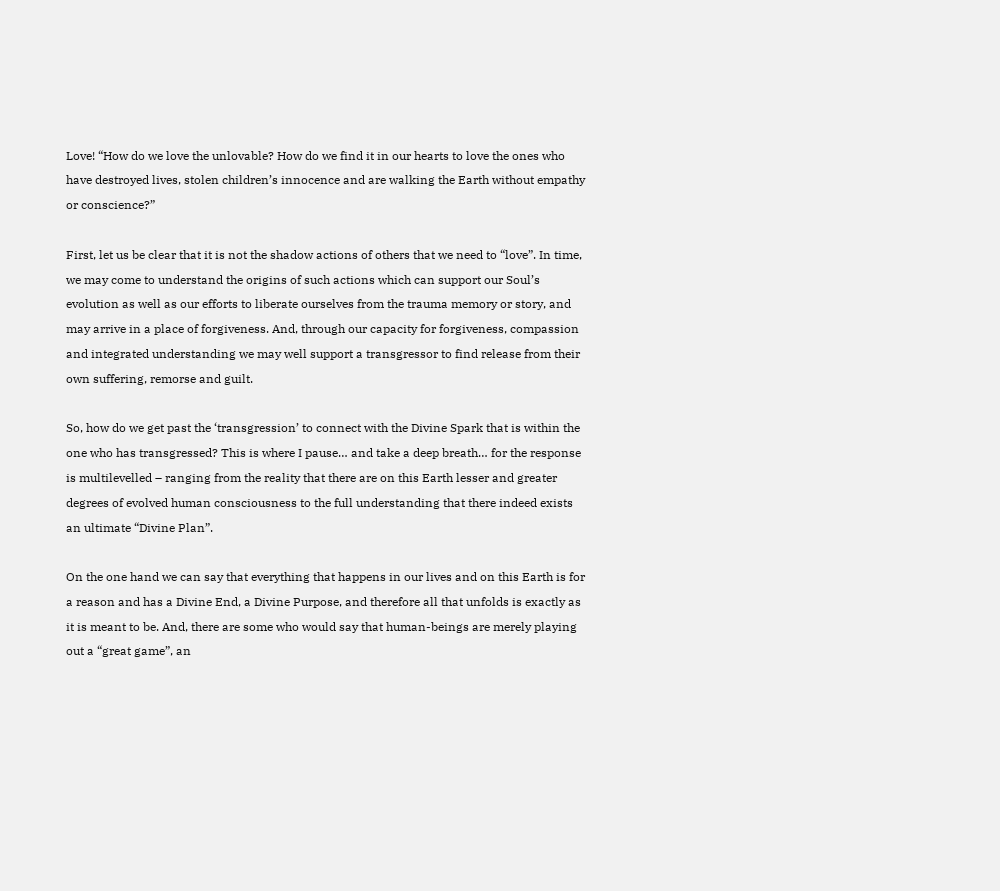Love! “How do we love the unlovable? How do we find it in our hearts to love the ones who have destroyed lives, stolen children’s innocence and are walking the Earth without empathy or conscience?”

First, let us be clear that it is not the shadow actions of others that we need to “love”. In time, we may come to understand the origins of such actions which can support our Soul’s evolution as well as our efforts to liberate ourselves from the trauma memory or story, and may arrive in a place of forgiveness. And, through our capacity for forgiveness, compassion and integrated understanding we may well support a transgressor to find release from their own suffering, remorse and guilt.

So, how do we get past the ‘transgression’ to connect with the Divine Spark that is within the one who has transgressed? This is where I pause… and take a deep breath… for the response is multilevelled – ranging from the reality that there are on this Earth lesser and greater degrees of evolved human consciousness to the full understanding that there indeed exists an ultimate “Divine Plan”.

On the one hand we can say that everything that happens in our lives and on this Earth is for a reason and has a Divine End, a Divine Purpose, and therefore all that unfolds is exactly as it is meant to be. And, there are some who would say that human-beings are merely playing out a “great game”, an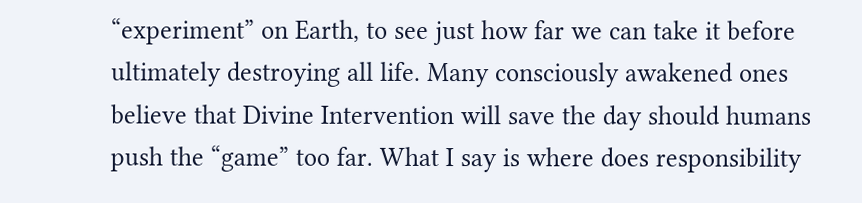“experiment” on Earth, to see just how far we can take it before ultimately destroying all life. Many consciously awakened ones believe that Divine Intervention will save the day should humans push the “game” too far. What I say is where does responsibility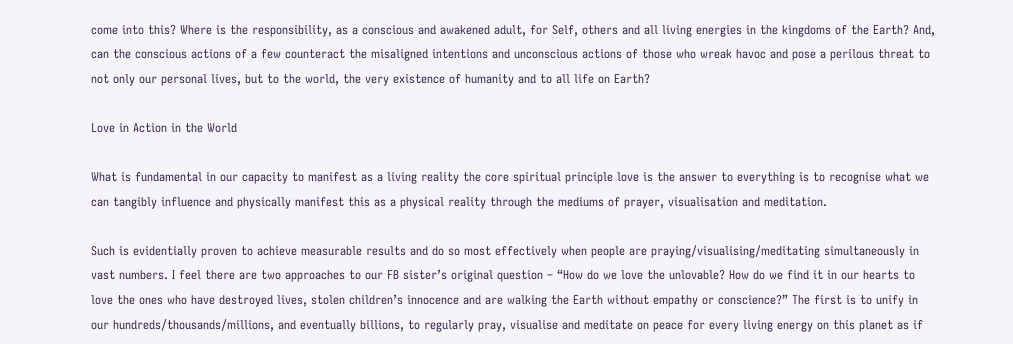come into this? Where is the responsibility, as a conscious and awakened adult, for Self, others and all living energies in the kingdoms of the Earth? And, can the conscious actions of a few counteract the misaligned intentions and unconscious actions of those who wreak havoc and pose a perilous threat to not only our personal lives, but to the world, the very existence of humanity and to all life on Earth?

Love in Action in the World

What is fundamental in our capacity to manifest as a living reality the core spiritual principle love is the answer to everything is to recognise what we can tangibly influence and physically manifest this as a physical reality through the mediums of prayer, visualisation and meditation.

Such is evidentially proven to achieve measurable results and do so most effectively when people are praying/visualising/meditating simultaneously in vast numbers. I feel there are two approaches to our FB sister’s original question – “How do we love the unlovable? How do we find it in our hearts to love the ones who have destroyed lives, stolen children’s innocence and are walking the Earth without empathy or conscience?” The first is to unify in our hundreds/thousands/millions, and eventually billions, to regularly pray, visualise and meditate on peace for every living energy on this planet as if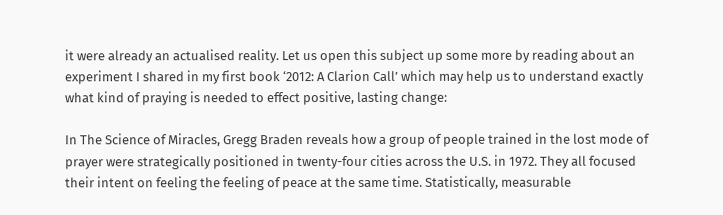it were already an actualised reality. Let us open this subject up some more by reading about an experiment I shared in my first book ‘2012: A Clarion Call’ which may help us to understand exactly what kind of praying is needed to effect positive, lasting change:

In The Science of Miracles, Gregg Braden reveals how a group of people trained in the lost mode of prayer were strategically positioned in twenty-four cities across the U.S. in 1972. They all focused their intent on feeling the feeling of peace at the same time. Statistically, measurable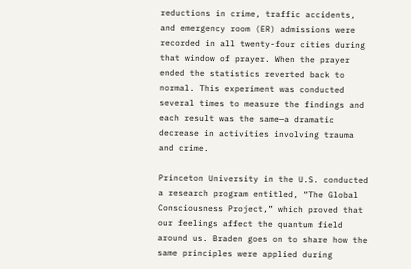reductions in crime, traffic accidents, and emergency room (ER) admissions were recorded in all twenty-four cities during that window of prayer. When the prayer ended the statistics reverted back to normal. This experiment was conducted several times to measure the findings and each result was the same—a dramatic decrease in activities involving trauma and crime.

Princeton University in the U.S. conducted a research program entitled, “The Global Consciousness Project,” which proved that our feelings affect the quantum field around us. Braden goes on to share how the same principles were applied during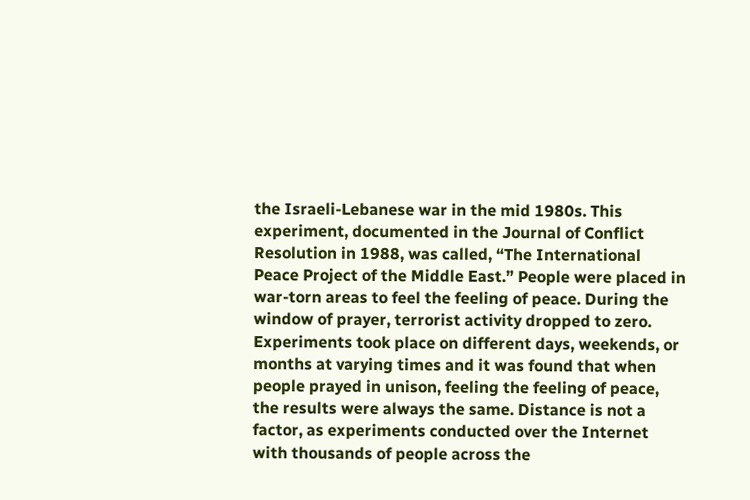the Israeli-Lebanese war in the mid 1980s. This experiment, documented in the Journal of Conflict Resolution in 1988, was called, “The International Peace Project of the Middle East.” People were placed in war-torn areas to feel the feeling of peace. During the window of prayer, terrorist activity dropped to zero. Experiments took place on different days, weekends, or months at varying times and it was found that when people prayed in unison, feeling the feeling of peace, the results were always the same. Distance is not a factor, as experiments conducted over the Internet with thousands of people across the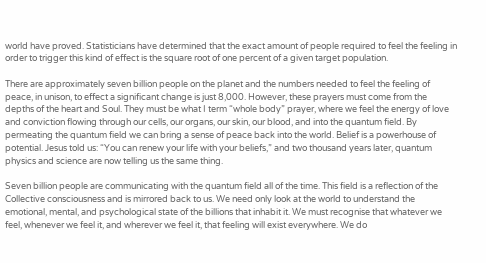world have proved. Statisticians have determined that the exact amount of people required to feel the feeling in order to trigger this kind of effect is the square root of one percent of a given target population.

There are approximately seven billion people on the planet and the numbers needed to feel the feeling of peace, in unison, to effect a significant change is just 8,000. However, these prayers must come from the depths of the heart and Soul. They must be what I term “whole body” prayer, where we feel the energy of love and conviction flowing through our cells, our organs, our skin, our blood, and into the quantum field. By permeating the quantum field we can bring a sense of peace back into the world. Belief is a powerhouse of potential. Jesus told us: “You can renew your life with your beliefs,” and two thousand years later, quantum physics and science are now telling us the same thing.

Seven billion people are communicating with the quantum field all of the time. This field is a reflection of the Collective consciousness and is mirrored back to us. We need only look at the world to understand the emotional, mental, and psychological state of the billions that inhabit it. We must recognise that whatever we feel, whenever we feel it, and wherever we feel it, that feeling will exist everywhere. We do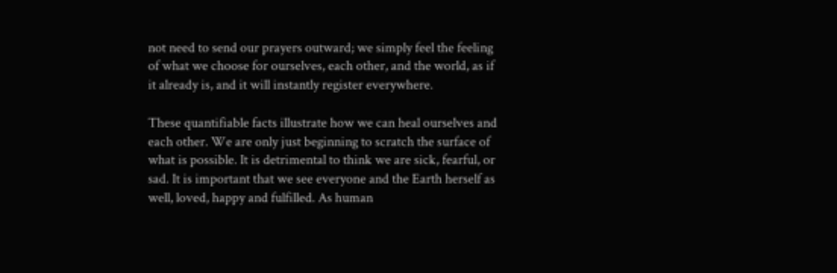not need to send our prayers outward; we simply feel the feeling of what we choose for ourselves, each other, and the world, as if it already is, and it will instantly register everywhere.

These quantifiable facts illustrate how we can heal ourselves and each other. We are only just beginning to scratch the surface of what is possible. It is detrimental to think we are sick, fearful, or sad. It is important that we see everyone and the Earth herself as well, loved, happy and fulfilled. As human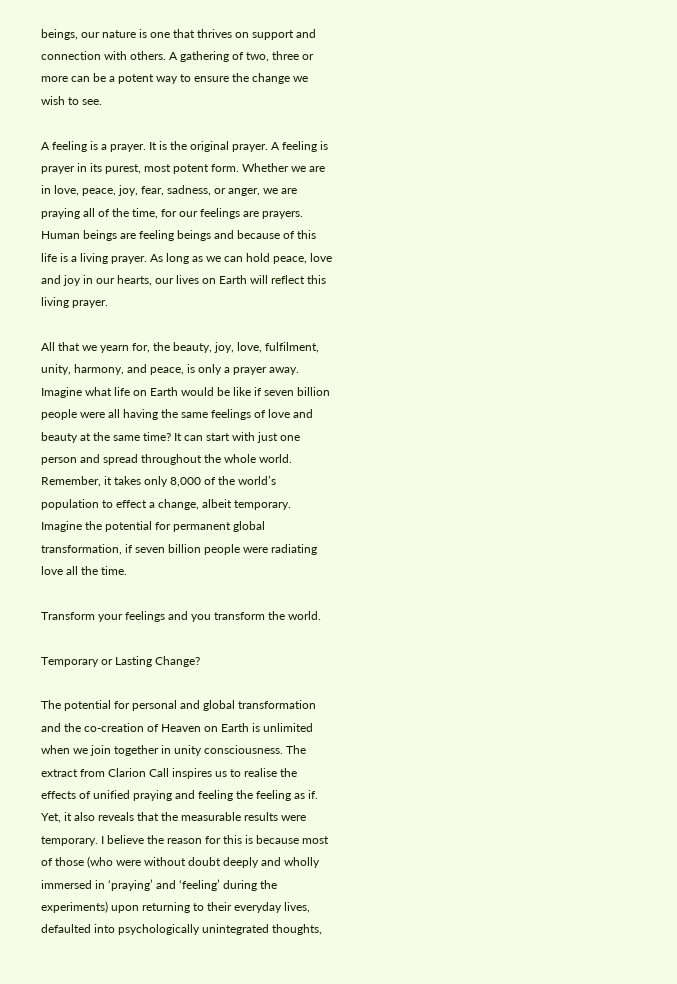beings, our nature is one that thrives on support and connection with others. A gathering of two, three or more can be a potent way to ensure the change we wish to see.

A feeling is a prayer. It is the original prayer. A feeling is prayer in its purest, most potent form. Whether we are in love, peace, joy, fear, sadness, or anger, we are praying all of the time, for our feelings are prayers. Human beings are feeling beings and because of this life is a living prayer. As long as we can hold peace, love and joy in our hearts, our lives on Earth will reflect this living prayer.

All that we yearn for, the beauty, joy, love, fulfilment, unity, harmony, and peace, is only a prayer away. Imagine what life on Earth would be like if seven billion people were all having the same feelings of love and beauty at the same time? It can start with just one person and spread throughout the whole world. Remember, it takes only 8,000 of the world’s population to effect a change, albeit temporary. Imagine the potential for permanent global transformation, if seven billion people were radiating love all the time.

Transform your feelings and you transform the world.

Temporary or Lasting Change?

The potential for personal and global transformation and the co-creation of Heaven on Earth is unlimited when we join together in unity consciousness. The extract from Clarion Call inspires us to realise the effects of unified praying and feeling the feeling as if. Yet, it also reveals that the measurable results were temporary. I believe the reason for this is because most of those (who were without doubt deeply and wholly immersed in ‘praying’ and ‘feeling’ during the experiments) upon returning to their everyday lives, defaulted into psychologically unintegrated thoughts,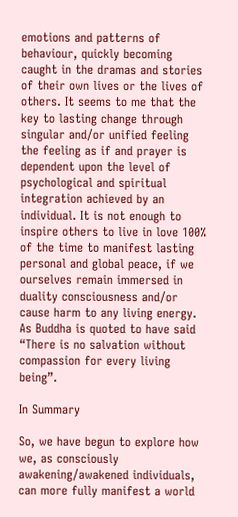emotions and patterns of behaviour, quickly becoming caught in the dramas and stories of their own lives or the lives of others. It seems to me that the key to lasting change through singular and/or unified feeling the feeling as if and prayer is dependent upon the level of psychological and spiritual integration achieved by an individual. It is not enough to inspire others to live in love 100% of the time to manifest lasting personal and global peace, if we ourselves remain immersed in duality consciousness and/or cause harm to any living energy. As Buddha is quoted to have said “There is no salvation without compassion for every living being”.

In Summary

So, we have begun to explore how we, as consciously awakening/awakened individuals, can more fully manifest a world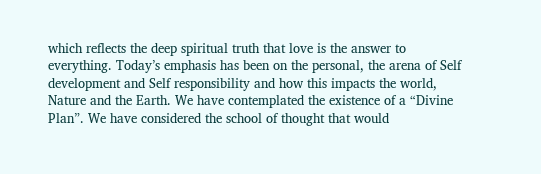which reflects the deep spiritual truth that love is the answer to everything. Today’s emphasis has been on the personal, the arena of Self development and Self responsibility and how this impacts the world, Nature and the Earth. We have contemplated the existence of a “Divine Plan”. We have considered the school of thought that would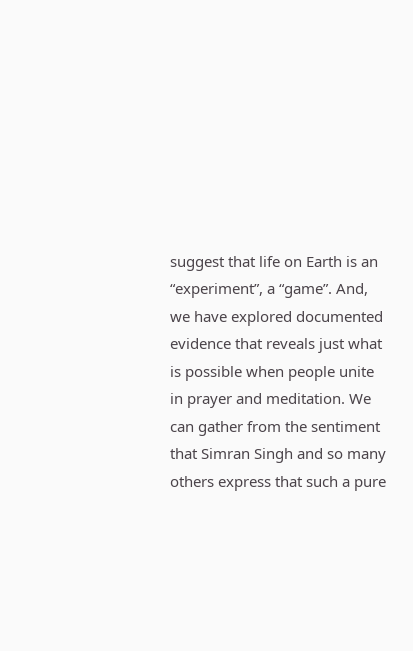suggest that life on Earth is an “experiment”, a “game”. And, we have explored documented evidence that reveals just what is possible when people unite in prayer and meditation. We can gather from the sentiment that Simran Singh and so many others express that such a pure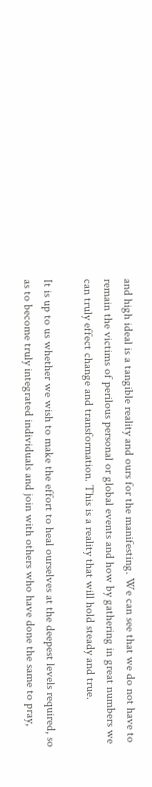and high ideal is a tangible reality and ours for the manifesting. We can see that we do not have to remain the victims of perilous personal or global events and how by gathering in great numbers we can truly effect change and transformation. This is a reality that will hold steady and true.

It is up to us whether we wish to make the effort to heal ourselves at the deepest levels required, so as to become truly integrated individuals and join with others who have done the same to pray,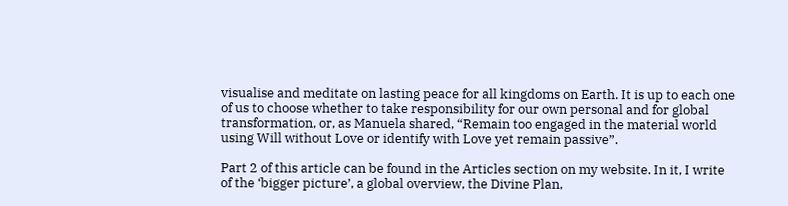visualise and meditate on lasting peace for all kingdoms on Earth. It is up to each one of us to choose whether to take responsibility for our own personal and for global transformation, or, as Manuela shared, “Remain too engaged in the material world using Will without Love or identify with Love yet remain passive”.

Part 2 of this article can be found in the Articles section on my website. In it, I write of the ‘bigger picture’, a global overview, the Divine Plan,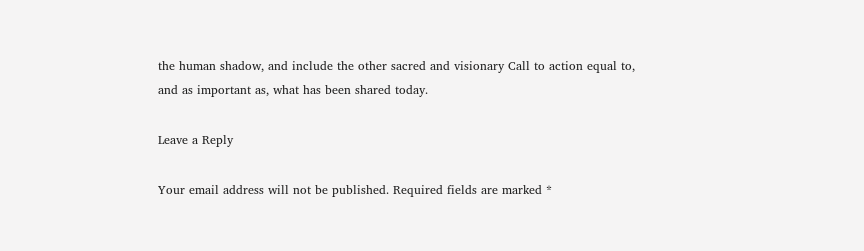the human shadow, and include the other sacred and visionary Call to action equal to, and as important as, what has been shared today.

Leave a Reply

Your email address will not be published. Required fields are marked *